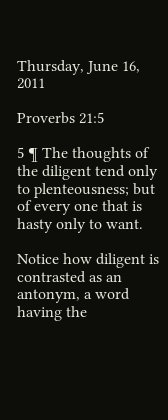Thursday, June 16, 2011

Proverbs 21:5

5 ¶ The thoughts of the diligent tend only to plenteousness; but of every one that is hasty only to want.

Notice how diligent is contrasted as an antonym, a word having the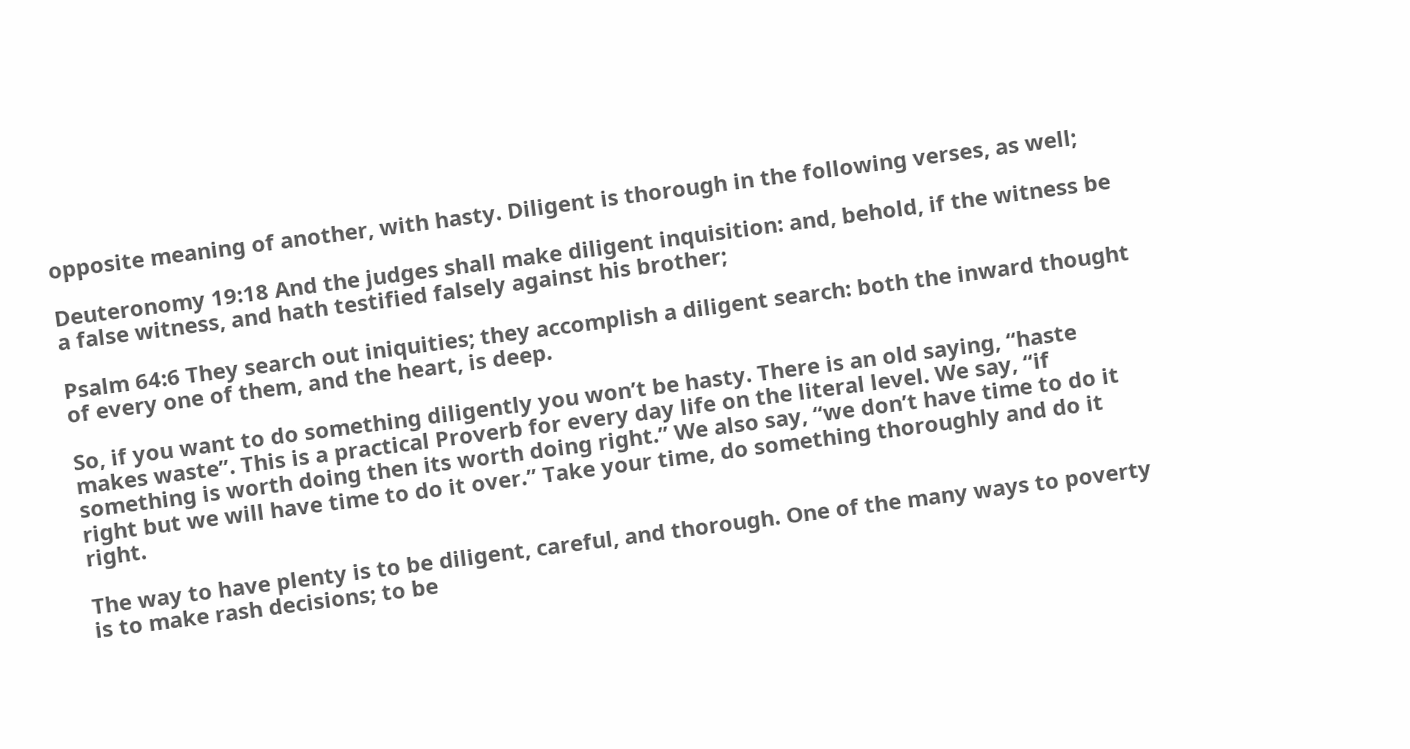opposite meaning of another, with hasty. Diligent is thorough in the following verses, as well;

Deuteronomy 19:18 And the judges shall make diligent inquisition: and, behold, if the witness be a false witness, and hath testified falsely against his brother;

Psalm 64:6 They search out iniquities; they accomplish a diligent search: both the inward thought of every one of them, and the heart, is deep.

So, if you want to do something diligently you won’t be hasty. There is an old saying, “haste makes waste”. This is a practical Proverb for every day life on the literal level. We say, “if something is worth doing then its worth doing right.” We also say, “we don’t have time to do it right but we will have time to do it over.” Take your time, do something thoroughly and do it right.

The way to have plenty is to be diligent, careful, and thorough. One of the many ways to poverty is to make rash decisions; to be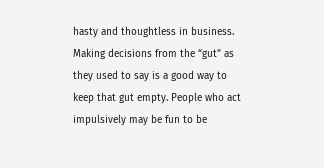hasty and thoughtless in business. Making decisions from the “gut” as they used to say is a good way to keep that gut empty. People who act impulsively may be fun to be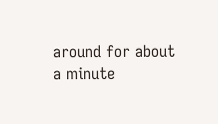around for about a minute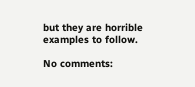but they are horrible examples to follow.

No comments: